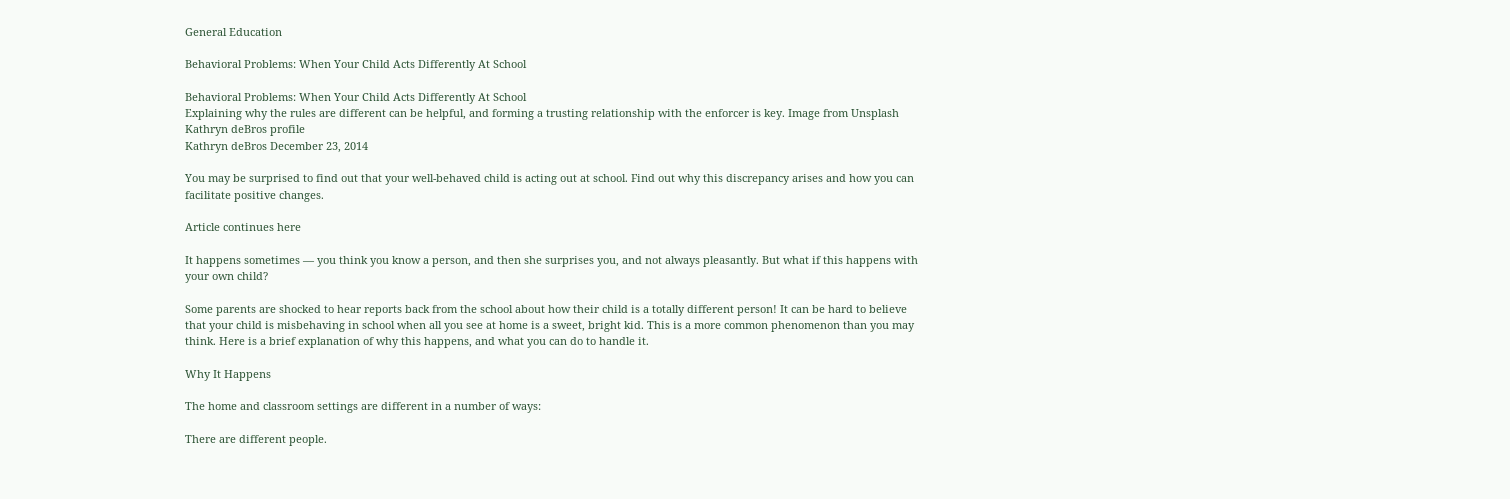General Education

Behavioral Problems: When Your Child Acts Differently At School

Behavioral Problems: When Your Child Acts Differently At School
Explaining why the rules are different can be helpful, and forming a trusting relationship with the enforcer is key. Image from Unsplash
Kathryn deBros profile
Kathryn deBros December 23, 2014

You may be surprised to find out that your well-behaved child is acting out at school. Find out why this discrepancy arises and how you can facilitate positive changes.

Article continues here

It happens sometimes — you think you know a person, and then she surprises you, and not always pleasantly. But what if this happens with your own child?

Some parents are shocked to hear reports back from the school about how their child is a totally different person! It can be hard to believe that your child is misbehaving in school when all you see at home is a sweet, bright kid. This is a more common phenomenon than you may think. Here is a brief explanation of why this happens, and what you can do to handle it.

Why It Happens

The home and classroom settings are different in a number of ways:

There are different people.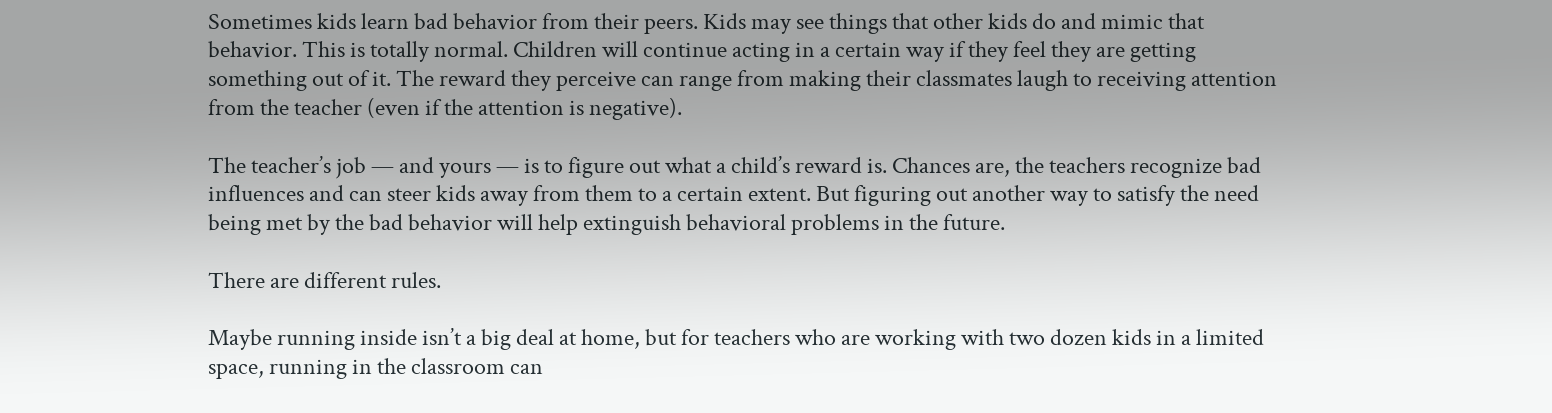Sometimes kids learn bad behavior from their peers. Kids may see things that other kids do and mimic that behavior. This is totally normal. Children will continue acting in a certain way if they feel they are getting something out of it. The reward they perceive can range from making their classmates laugh to receiving attention from the teacher (even if the attention is negative).

The teacher’s job — and yours — is to figure out what a child’s reward is. Chances are, the teachers recognize bad influences and can steer kids away from them to a certain extent. But figuring out another way to satisfy the need being met by the bad behavior will help extinguish behavioral problems in the future.

There are different rules.

Maybe running inside isn’t a big deal at home, but for teachers who are working with two dozen kids in a limited space, running in the classroom can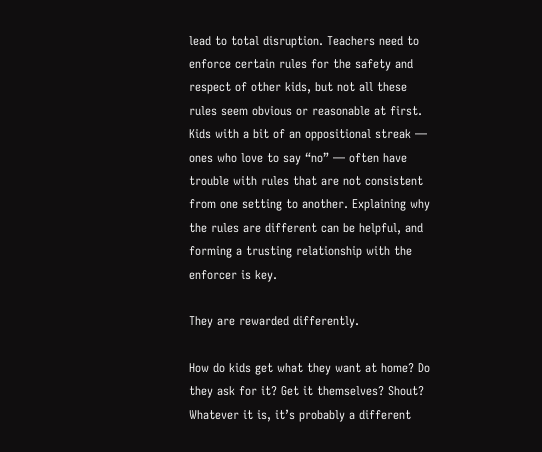lead to total disruption. Teachers need to enforce certain rules for the safety and respect of other kids, but not all these rules seem obvious or reasonable at first. Kids with a bit of an oppositional streak — ones who love to say “no” — often have trouble with rules that are not consistent from one setting to another. Explaining why the rules are different can be helpful, and forming a trusting relationship with the enforcer is key.

They are rewarded differently.

How do kids get what they want at home? Do they ask for it? Get it themselves? Shout? Whatever it is, it’s probably a different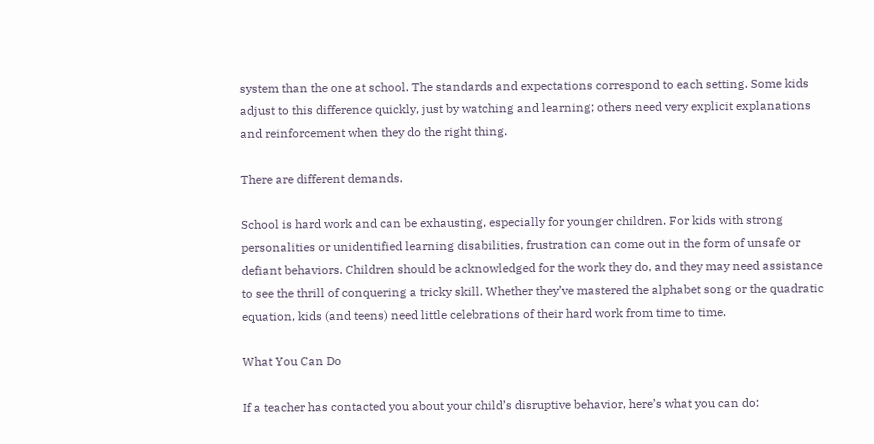system than the one at school. The standards and expectations correspond to each setting. Some kids adjust to this difference quickly, just by watching and learning; others need very explicit explanations and reinforcement when they do the right thing.

There are different demands.

School is hard work and can be exhausting, especially for younger children. For kids with strong personalities or unidentified learning disabilities, frustration can come out in the form of unsafe or defiant behaviors. Children should be acknowledged for the work they do, and they may need assistance to see the thrill of conquering a tricky skill. Whether they’ve mastered the alphabet song or the quadratic equation, kids (and teens) need little celebrations of their hard work from time to time.

What You Can Do

If a teacher has contacted you about your child’s disruptive behavior, here’s what you can do: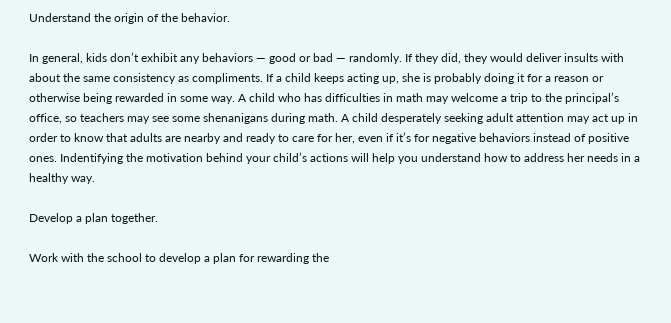Understand the origin of the behavior.

In general, kids don’t exhibit any behaviors — good or bad — randomly. If they did, they would deliver insults with about the same consistency as compliments. If a child keeps acting up, she is probably doing it for a reason or otherwise being rewarded in some way. A child who has difficulties in math may welcome a trip to the principal’s office, so teachers may see some shenanigans during math. A child desperately seeking adult attention may act up in order to know that adults are nearby and ready to care for her, even if it’s for negative behaviors instead of positive ones. Indentifying the motivation behind your child’s actions will help you understand how to address her needs in a healthy way.

Develop a plan together.

Work with the school to develop a plan for rewarding the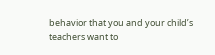behavior that you and your child’s teachers want to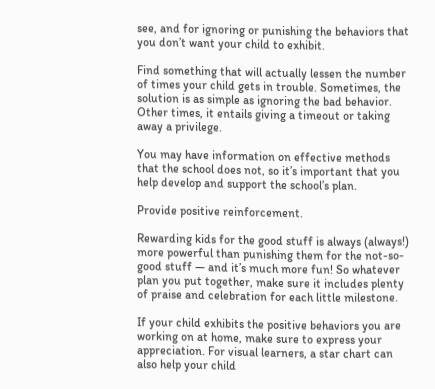see, and for ignoring or punishing the behaviors that you don’t want your child to exhibit.

Find something that will actually lessen the number of times your child gets in trouble. Sometimes, the solution is as simple as ignoring the bad behavior. Other times, it entails giving a timeout or taking away a privilege.

You may have information on effective methods that the school does not, so it’s important that you help develop and support the school’s plan.

Provide positive reinforcement.

Rewarding kids for the good stuff is always (always!) more powerful than punishing them for the not-so-good stuff — and it’s much more fun! So whatever plan you put together, make sure it includes plenty of praise and celebration for each little milestone.

If your child exhibits the positive behaviors you are working on at home, make sure to express your appreciation. For visual learners, a star chart can also help your child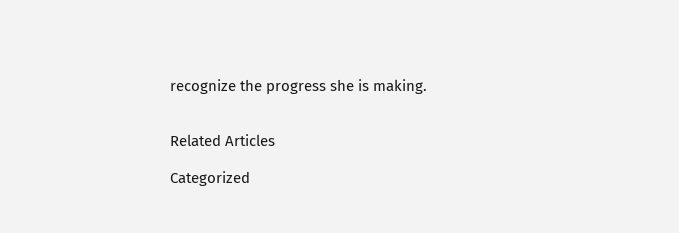recognize the progress she is making.


Related Articles

Categorized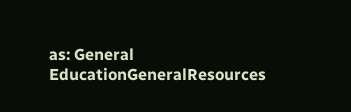as: General EducationGeneralResources